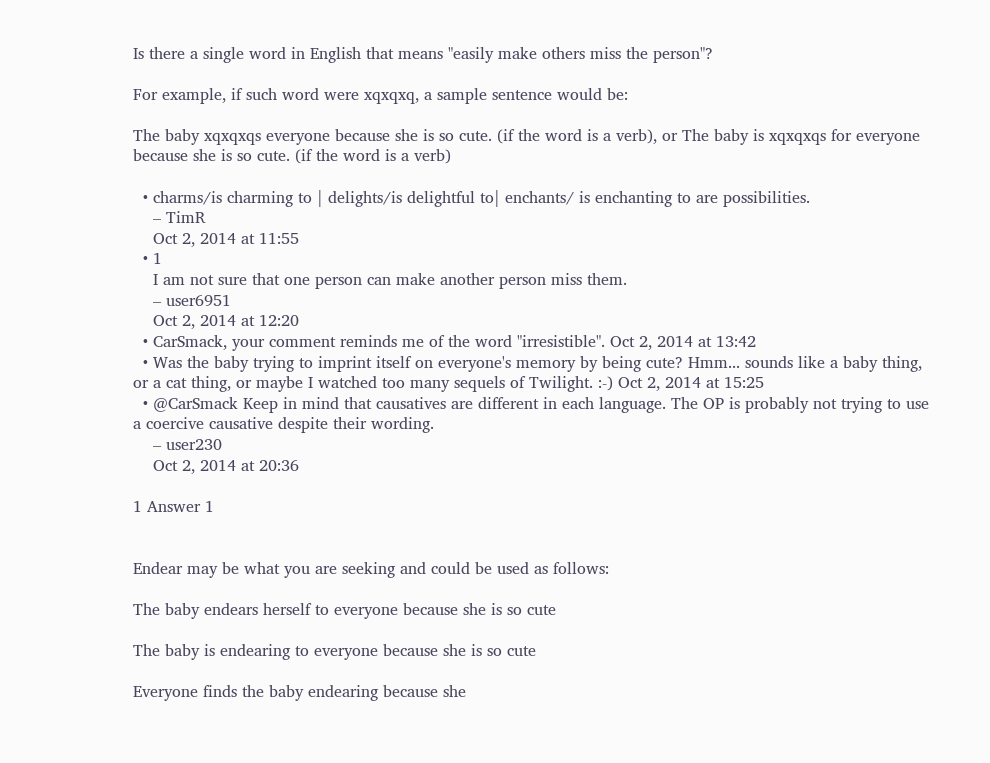Is there a single word in English that means "easily make others miss the person"?

For example, if such word were xqxqxq, a sample sentence would be:

The baby xqxqxqs everyone because she is so cute. (if the word is a verb), or The baby is xqxqxqs for everyone because she is so cute. (if the word is a verb)

  • charms/is charming to | delights/is delightful to| enchants/ is enchanting to are possibilities.
    – TimR
    Oct 2, 2014 at 11:55
  • 1
    I am not sure that one person can make another person miss them.
    – user6951
    Oct 2, 2014 at 12:20
  • CarSmack, your comment reminds me of the word "irresistible". Oct 2, 2014 at 13:42
  • Was the baby trying to imprint itself on everyone's memory by being cute? Hmm... sounds like a baby thing, or a cat thing, or maybe I watched too many sequels of Twilight. :-) Oct 2, 2014 at 15:25
  • @CarSmack Keep in mind that causatives are different in each language. The OP is probably not trying to use a coercive causative despite their wording.
    – user230
    Oct 2, 2014 at 20:36

1 Answer 1


Endear may be what you are seeking and could be used as follows:

The baby endears herself to everyone because she is so cute

The baby is endearing to everyone because she is so cute

Everyone finds the baby endearing because she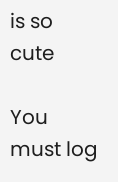is so cute

You must log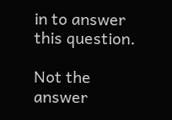in to answer this question.

Not the answer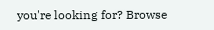you're looking for? Browse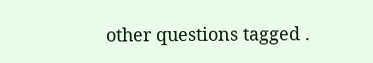other questions tagged .